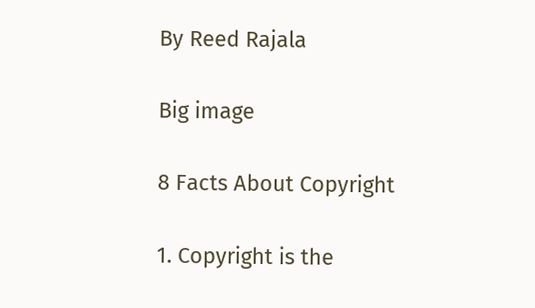By Reed Rajala

Big image

8 Facts About Copyright

1. Copyright is the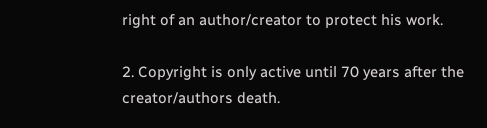right of an author/creator to protect his work.

2. Copyright is only active until 70 years after the creator/authors death.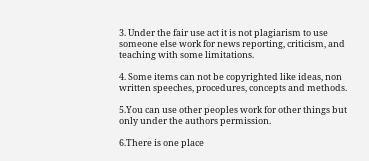3. Under the fair use act it is not plagiarism to use someone else work for news reporting, criticism, and teaching with some limitations.

4. Some items can not be copyrighted like ideas, non written speeches, procedures, concepts and methods.

5.You can use other peoples work for other things but only under the authors permission.

6.There is one place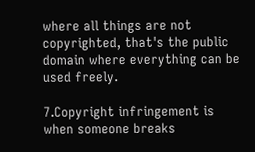where all things are not copyrighted, that's the public domain where everything can be used freely.

7.Copyright infringement is when someone breaks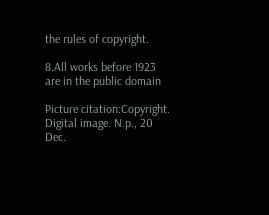the rules of copyright.

8.All works before 1923 are in the public domain

Picture citation:Copyright. Digital image. N.p., 20 Dec.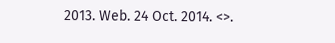2013. Web. 24 Oct. 2014. <>.